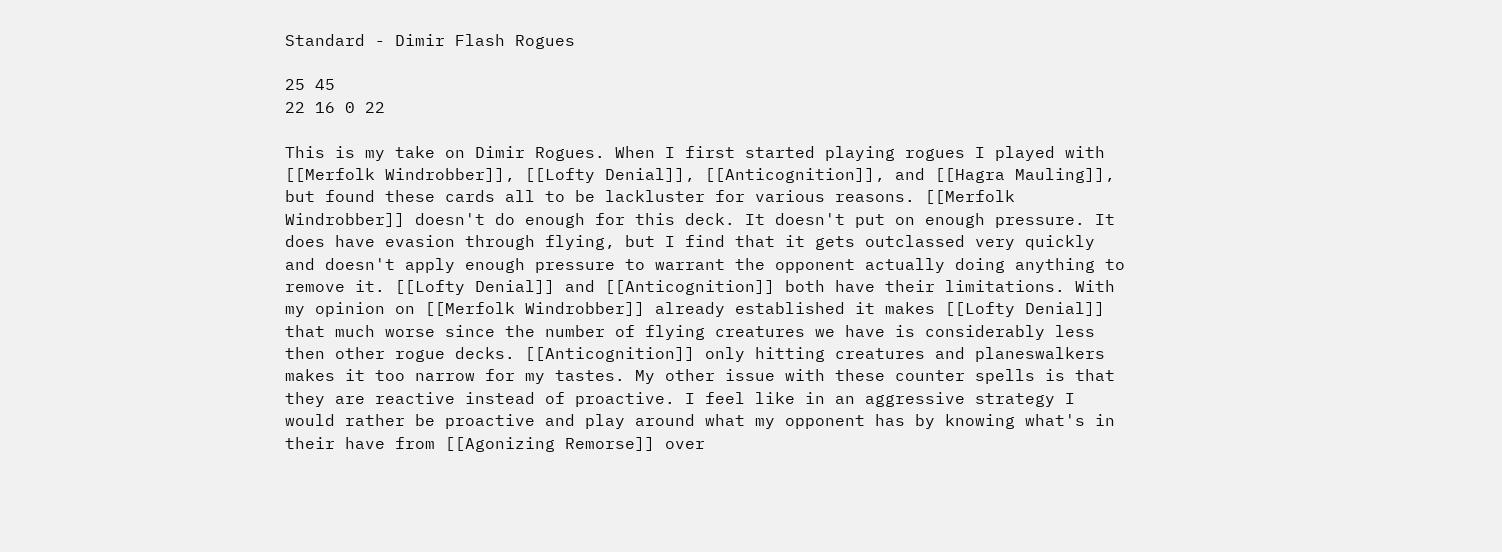Standard - Dimir Flash Rogues

25 45
22 16 0 22

This is my take on Dimir Rogues. When I first started playing rogues I played with [[Merfolk Windrobber]], [[Lofty Denial]], [[Anticognition]], and [[Hagra Mauling]], but found these cards all to be lackluster for various reasons. [[Merfolk Windrobber]] doesn't do enough for this deck. It doesn't put on enough pressure. It does have evasion through flying, but I find that it gets outclassed very quickly and doesn't apply enough pressure to warrant the opponent actually doing anything to remove it. [[Lofty Denial]] and [[Anticognition]] both have their limitations. With my opinion on [[Merfolk Windrobber]] already established it makes [[Lofty Denial]] that much worse since the number of flying creatures we have is considerably less then other rogue decks. [[Anticognition]] only hitting creatures and planeswalkers makes it too narrow for my tastes. My other issue with these counter spells is that they are reactive instead of proactive. I feel like in an aggressive strategy I would rather be proactive and play around what my opponent has by knowing what's in their have from [[Agonizing Remorse]] over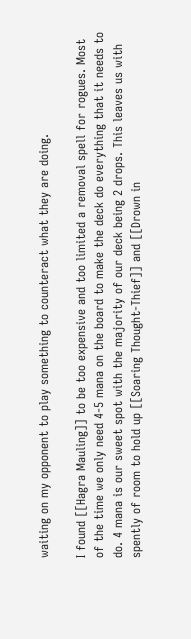waiting on my opponent to play something to counteract what they are doing.

I found [[Hagra Mauling]] to be too expensive and too limited a removal spell for rogues. Most of the time we only need 4-5 mana on the board to make the deck do everything that it needs to do. 4 mana is our sweet spot with the majority of our deck being 2 drops. This leaves us with spently of room to hold up [[Soaring Thought-Thief]] and [[Drown in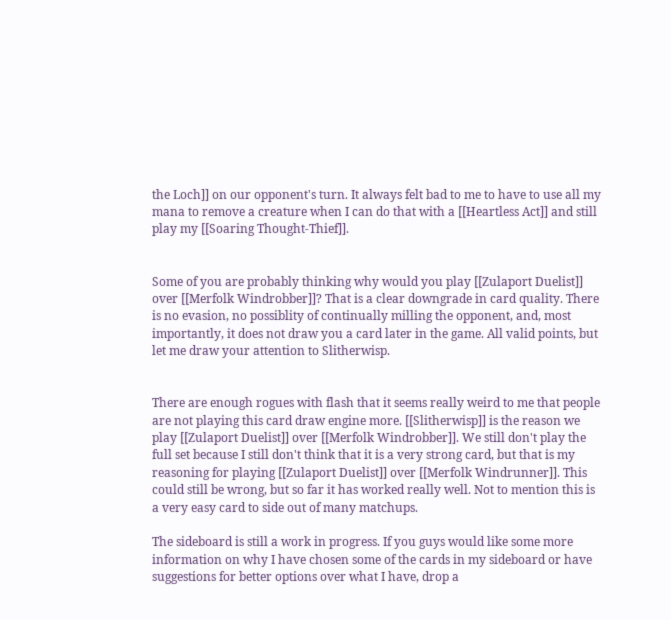the Loch]] on our opponent's turn. It always felt bad to me to have to use all my mana to remove a creature when I can do that with a [[Heartless Act]] and still play my [[Soaring Thought-Thief]].


Some of you are probably thinking why would you play [[Zulaport Duelist]] over [[Merfolk Windrobber]]? That is a clear downgrade in card quality. There is no evasion, no possiblity of continually milling the opponent, and, most importantly, it does not draw you a card later in the game. All valid points, but let me draw your attention to Slitherwisp.


There are enough rogues with flash that it seems really weird to me that people are not playing this card draw engine more. [[Slitherwisp]] is the reason we play [[Zulaport Duelist]] over [[Merfolk Windrobber]]. We still don't play the full set because I still don't think that it is a very strong card, but that is my reasoning for playing [[Zulaport Duelist]] over [[Merfolk Windrunner]]. This could still be wrong, but so far it has worked really well. Not to mention this is a very easy card to side out of many matchups.

The sideboard is still a work in progress. If you guys would like some more information on why I have chosen some of the cards in my sideboard or have suggestions for better options over what I have, drop a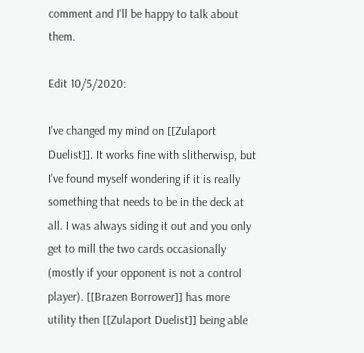comment and I'll be happy to talk about them.

Edit 10/5/2020:

I've changed my mind on [[Zulaport Duelist]]. It works fine with slitherwisp, but I've found myself wondering if it is really something that needs to be in the deck at all. I was always siding it out and you only get to mill the two cards occasionally (mostly if your opponent is not a control player). [[Brazen Borrower]] has more utility then [[Zulaport Duelist]] being able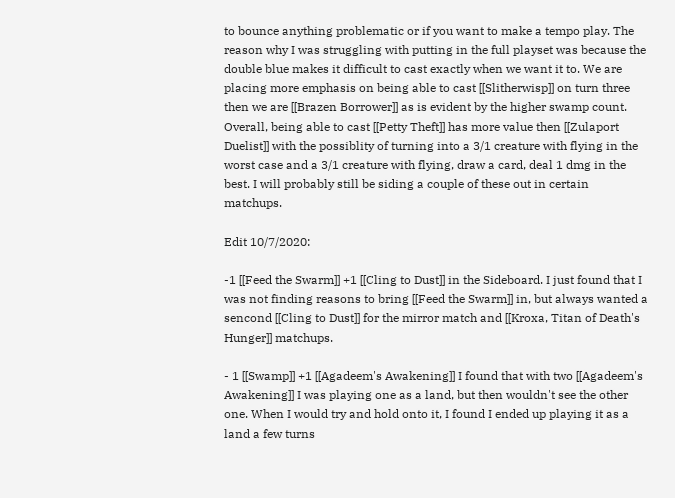to bounce anything problematic or if you want to make a tempo play. The reason why I was struggling with putting in the full playset was because the double blue makes it difficult to cast exactly when we want it to. We are placing more emphasis on being able to cast [[Slitherwisp]] on turn three then we are [[Brazen Borrower]] as is evident by the higher swamp count. Overall, being able to cast [[Petty Theft]] has more value then [[Zulaport Duelist]] with the possiblity of turning into a 3/1 creature with flying in the worst case and a 3/1 creature with flying, draw a card, deal 1 dmg in the best. I will probably still be siding a couple of these out in certain matchups.

Edit 10/7/2020:

-1 [[Feed the Swarm]] +1 [[Cling to Dust]] in the Sideboard. I just found that I was not finding reasons to bring [[Feed the Swarm]] in, but always wanted a sencond [[Cling to Dust]] for the mirror match and [[Kroxa, Titan of Death's Hunger]] matchups.

- 1 [[Swamp]] +1 [[Agadeem's Awakening]] I found that with two [[Agadeem's Awakening]] I was playing one as a land, but then wouldn't see the other one. When I would try and hold onto it, I found I ended up playing it as a land a few turns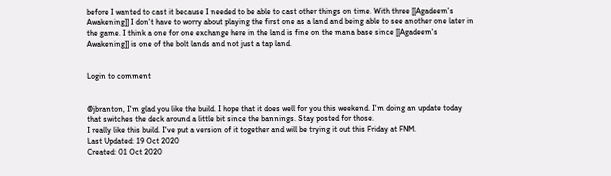before I wanted to cast it because I needed to be able to cast other things on time. With three [[Agadeem's Awakening]] I don't have to worry about playing the first one as a land and being able to see another one later in the game. I think a one for one exchange here in the land is fine on the mana base since [[Agadeem's Awakening]] is one of the bolt lands and not just a tap land.


Login to comment


@jbranton, I'm glad you like the build. I hope that it does well for you this weekend. I'm doing an update today that switches the deck around a little bit since the bannings. Stay posted for those.
I really like this build. I've put a version of it together and will be trying it out this Friday at FNM.
Last Updated: 19 Oct 2020
Created: 01 Oct 2020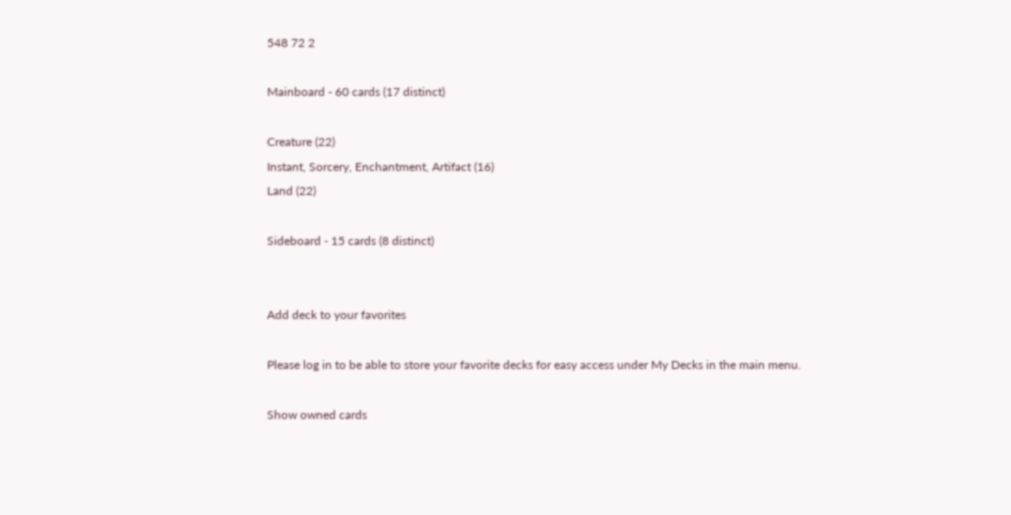548 72 2

Mainboard - 60 cards (17 distinct)

Creature (22)
Instant, Sorcery, Enchantment, Artifact (16)
Land (22)

Sideboard - 15 cards (8 distinct)


Add deck to your favorites

Please log in to be able to store your favorite decks for easy access under My Decks in the main menu.

Show owned cards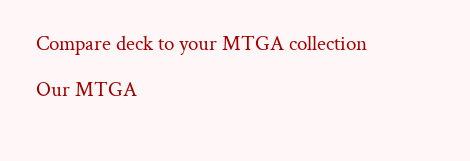Compare deck to your MTGA collection

Our MTGA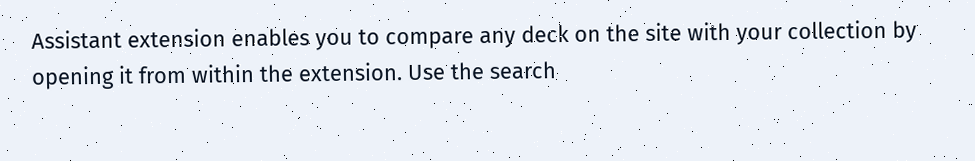Assistant extension enables you to compare any deck on the site with your collection by opening it from within the extension. Use the search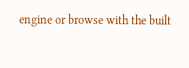engine or browse with the built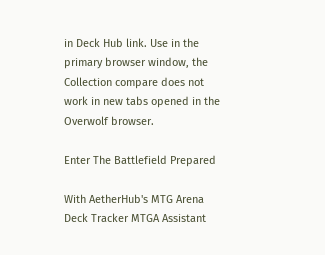in Deck Hub link. Use in the primary browser window, the Collection compare does not work in new tabs opened in the Overwolf browser.

Enter The Battlefield Prepared

With AetherHub's MTG Arena Deck Tracker MTGA Assistant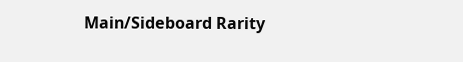Main/Sideboard Rarity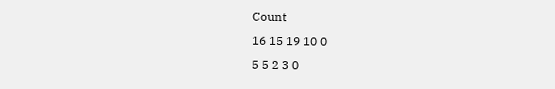Count
16 15 19 10 0
5 5 2 3 0